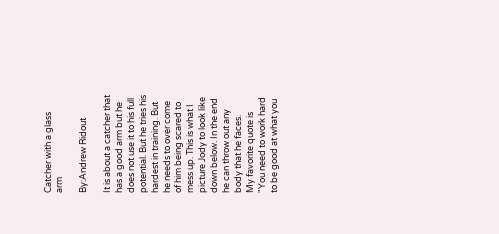Catcher with a glass arm

By:Andrew Ridout

It is about a catcher that has a good arm but he does not use it to his full potential. But he tries his hardest in training. But he needs to over come of him being scared to mess up. This is what I picture Jody to look like down below. In the end he can throw out any body that he faces.
My favorite quote is "You need to work hard to be good at what you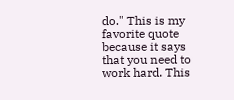do." This is my favorite quote because it says that you need to work hard. This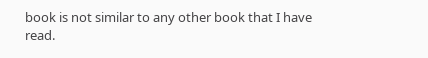book is not similar to any other book that I have read.